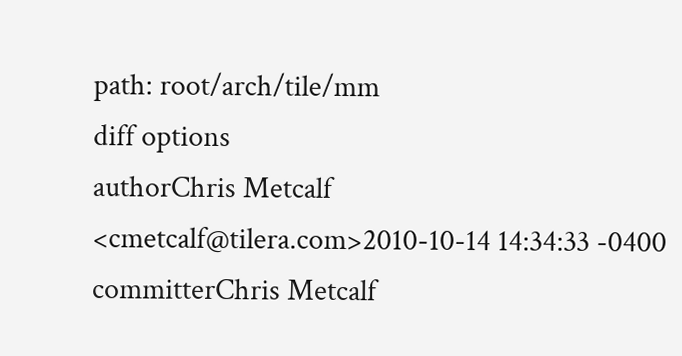path: root/arch/tile/mm
diff options
authorChris Metcalf <cmetcalf@tilera.com>2010-10-14 14:34:33 -0400
committerChris Metcalf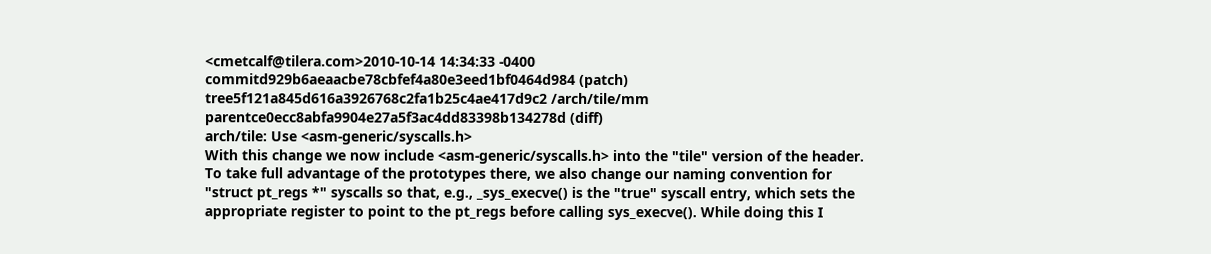<cmetcalf@tilera.com>2010-10-14 14:34:33 -0400
commitd929b6aeaacbe78cbfef4a80e3eed1bf0464d984 (patch)
tree5f121a845d616a3926768c2fa1b25c4ae417d9c2 /arch/tile/mm
parentce0ecc8abfa9904e27a5f3ac4dd83398b134278d (diff)
arch/tile: Use <asm-generic/syscalls.h>
With this change we now include <asm-generic/syscalls.h> into the "tile" version of the header. To take full advantage of the prototypes there, we also change our naming convention for "struct pt_regs *" syscalls so that, e.g., _sys_execve() is the "true" syscall entry, which sets the appropriate register to point to the pt_regs before calling sys_execve(). While doing this I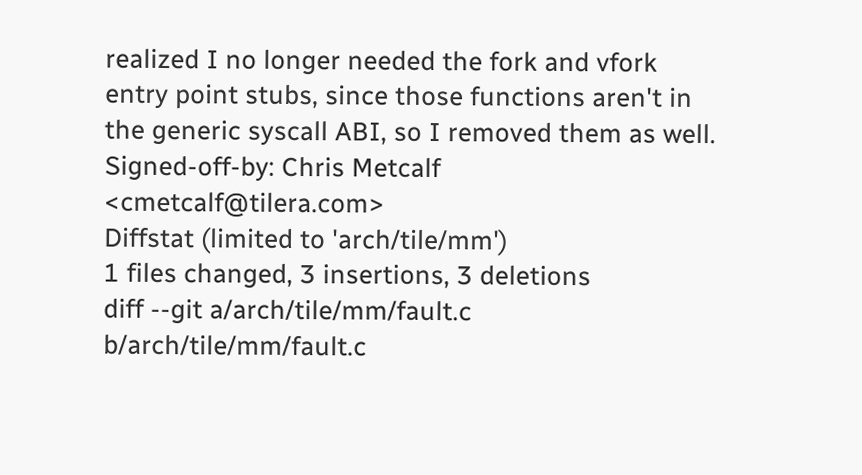realized I no longer needed the fork and vfork entry point stubs, since those functions aren't in the generic syscall ABI, so I removed them as well. Signed-off-by: Chris Metcalf <cmetcalf@tilera.com>
Diffstat (limited to 'arch/tile/mm')
1 files changed, 3 insertions, 3 deletions
diff --git a/arch/tile/mm/fault.c b/arch/tile/mm/fault.c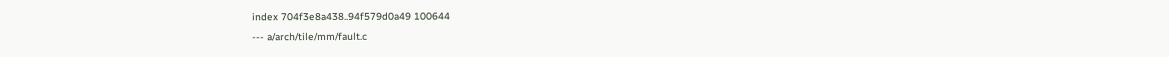index 704f3e8a438..94f579d0a49 100644
--- a/arch/tile/mm/fault.c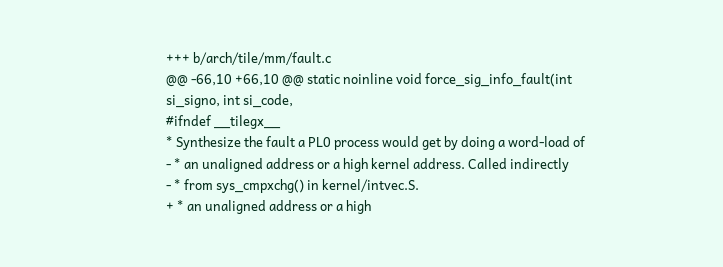+++ b/arch/tile/mm/fault.c
@@ -66,10 +66,10 @@ static noinline void force_sig_info_fault(int si_signo, int si_code,
#ifndef __tilegx__
* Synthesize the fault a PL0 process would get by doing a word-load of
- * an unaligned address or a high kernel address. Called indirectly
- * from sys_cmpxchg() in kernel/intvec.S.
+ * an unaligned address or a high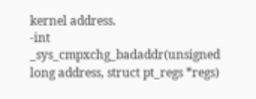kernel address.
-int _sys_cmpxchg_badaddr(unsigned long address, struct pt_regs *regs)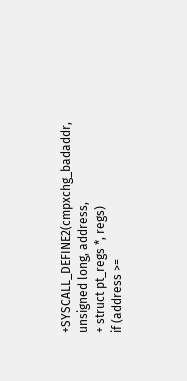+SYSCALL_DEFINE2(cmpxchg_badaddr, unsigned long, address,
+ struct pt_regs *, regs)
if (address >=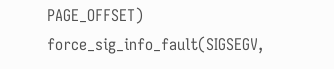PAGE_OFFSET)
force_sig_info_fault(SIGSEGV,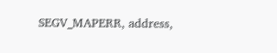SEGV_MAPERR, address,